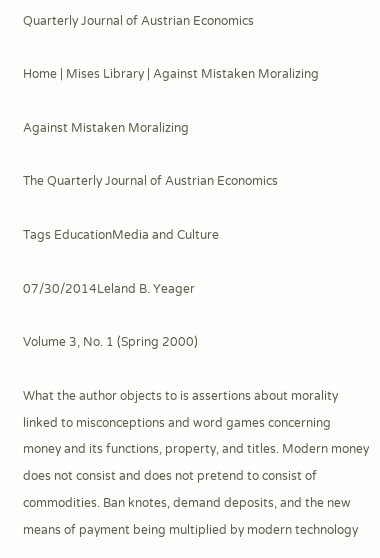Quarterly Journal of Austrian Economics

Home | Mises Library | Against Mistaken Moralizing

Against Mistaken Moralizing

The Quarterly Journal of Austrian Economics

Tags EducationMedia and Culture

07/30/2014Leland B. Yeager

Volume 3, No. 1 (Spring 2000)

What the author objects to is assertions about morality linked to misconceptions and word games concerning money and its functions, property, and titles. Modern money does not consist and does not pretend to consist of commodities. Ban knotes, demand deposits, and the new means of payment being multiplied by modern technology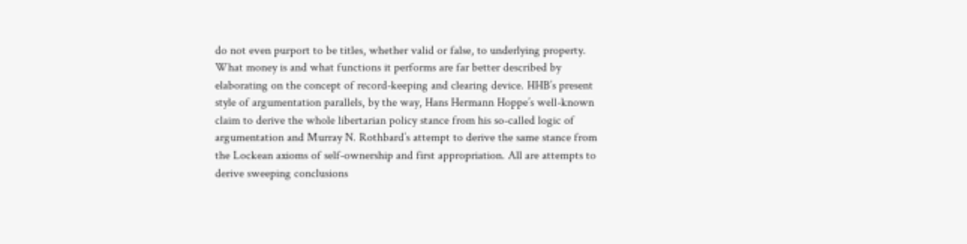do not even purport to be titles, whether valid or false, to underlying property.  What money is and what functions it performs are far better described by elaborating on the concept of record-keeping and clearing device. HHB’s present style of argumentation parallels, by the way, Hans Hermann Hoppe’s well-known claim to derive the whole libertarian policy stance from his so-called logic of argumentation and Murray N. Rothbard’s attempt to derive the same stance from the Lockean axioms of self-ownership and first appropriation. All are attempts to derive sweeping conclusions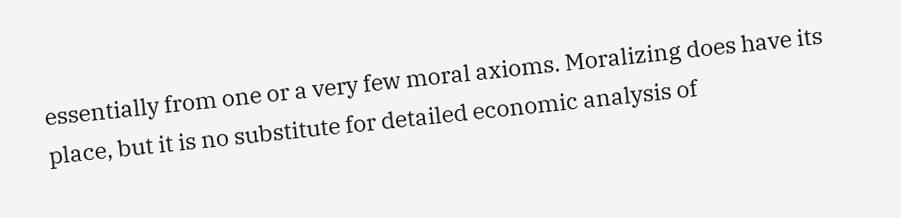essentially from one or a very few moral axioms. Moralizing does have its place, but it is no substitute for detailed economic analysis of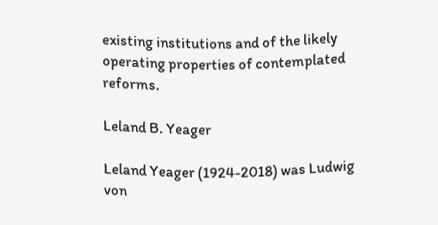existing institutions and of the likely operating properties of contemplated reforms.

Leland B. Yeager

Leland Yeager (1924-2018) was Ludwig von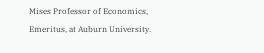Mises Professor of Economics, Emeritus, at Auburn University.